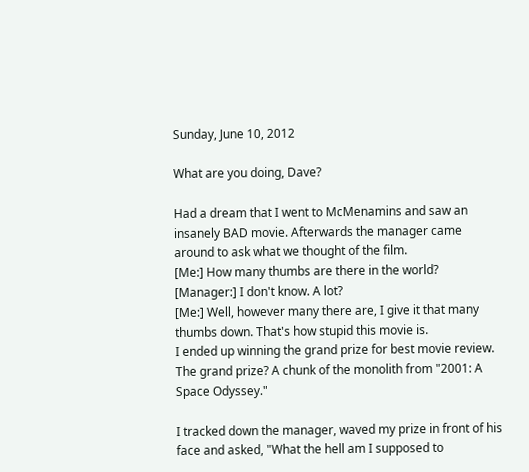Sunday, June 10, 2012

What are you doing, Dave?

Had a dream that I went to McMenamins and saw an insanely BAD movie. Afterwards the manager came around to ask what we thought of the film.
[Me:] How many thumbs are there in the world?
[Manager:] I don't know. A lot?
[Me:] Well, however many there are, I give it that many thumbs down. That's how stupid this movie is.
I ended up winning the grand prize for best movie review. The grand prize? A chunk of the monolith from "2001: A Space Odyssey."

I tracked down the manager, waved my prize in front of his face and asked, "What the hell am I supposed to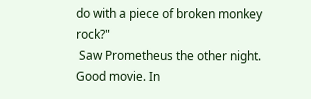do with a piece of broken monkey rock?"
 Saw Prometheus the other night.  Good movie. In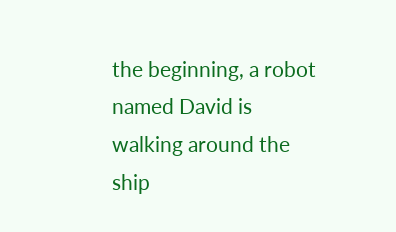the beginning, a robot named David is walking around the ship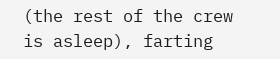(the rest of the crew is asleep), farting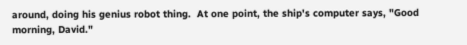around, doing his genius robot thing.  At one point, the ship's computer says, "Good morning, David."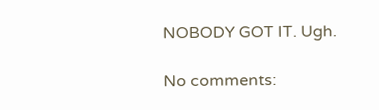NOBODY GOT IT. Ugh.

No comments: